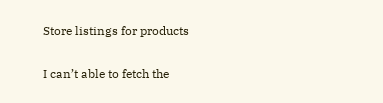Store listings for products

I can’t able to fetch the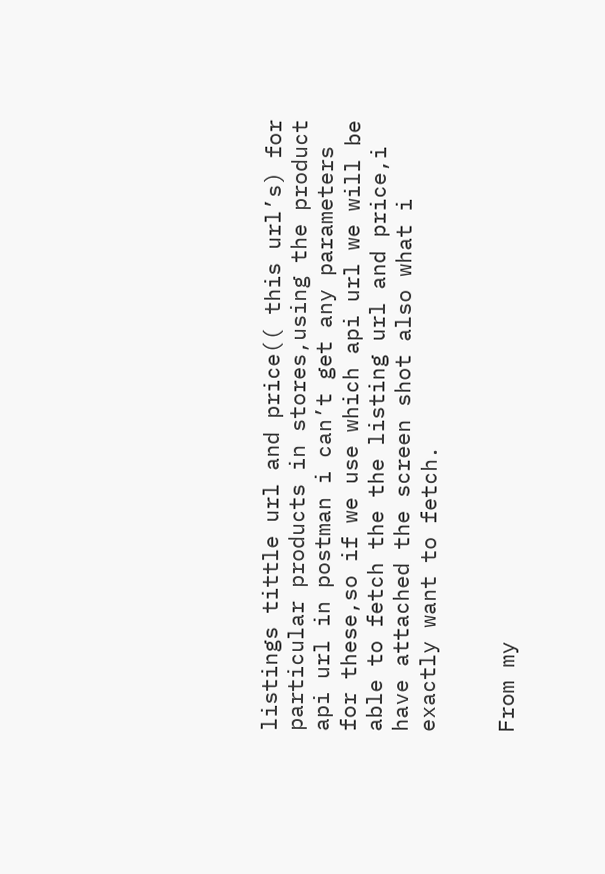listings tittle url and price(( this url’s) for particular products in stores,using the product api url in postman i can’t get any parameters for these,so if we use which api url we will be able to fetch the the listing url and price,i have attached the screen shot also what i exactly want to fetch.


From my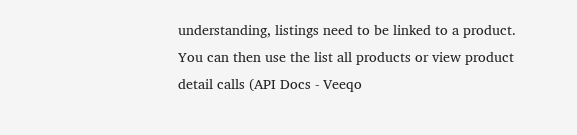understanding, listings need to be linked to a product. You can then use the list all products or view product detail calls (API Docs - Veeqo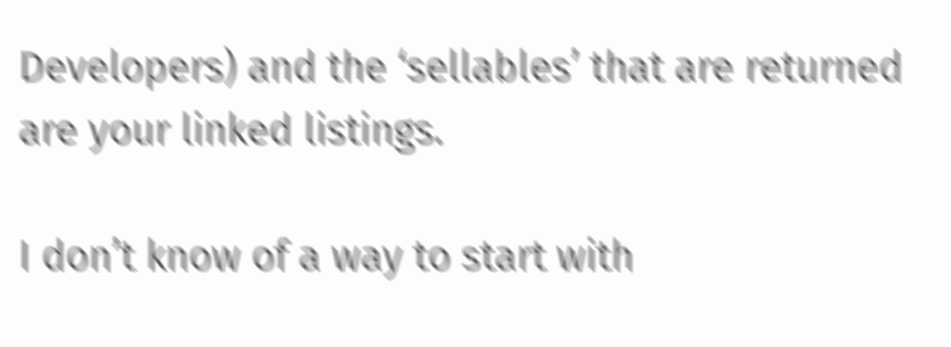Developers) and the ‘sellables’ that are returned are your linked listings.

I don’t know of a way to start with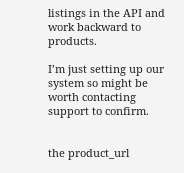listings in the API and work backward to products.

I’m just setting up our system so might be worth contacting support to confirm.


the product_url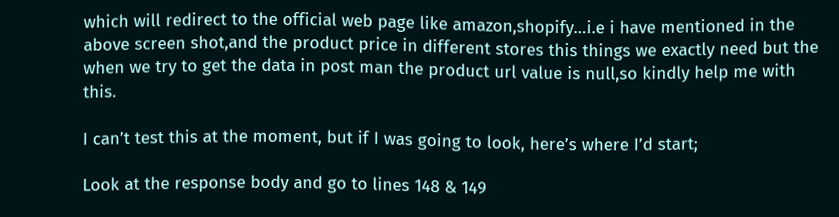which will redirect to the official web page like amazon,shopify…i.e i have mentioned in the above screen shot,and the product price in different stores this things we exactly need but the when we try to get the data in post man the product url value is null,so kindly help me with this.

I can’t test this at the moment, but if I was going to look, here’s where I’d start;

Look at the response body and go to lines 148 & 149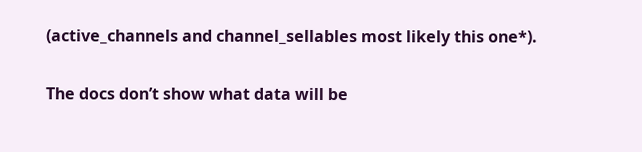(active_channels and channel_sellables most likely this one*).

The docs don’t show what data will be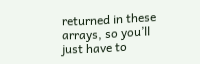returned in these arrays, so you’ll just have to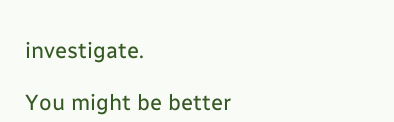investigate.

You might be better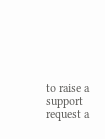to raise a support request a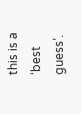this is a ‘best guess’.